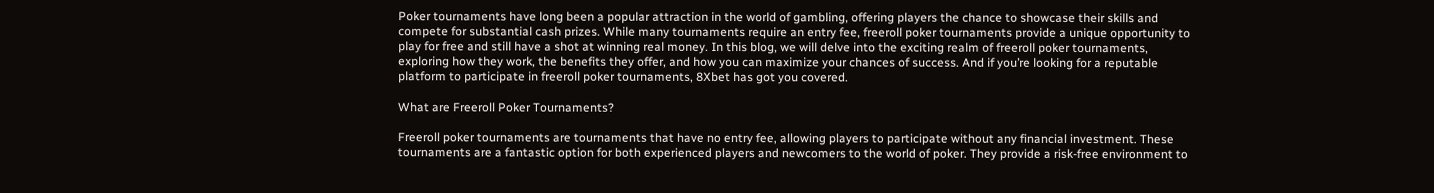Poker tournaments have long been a popular attraction in the world of gambling, offering players the chance to showcase their skills and compete for substantial cash prizes. While many tournaments require an entry fee, freeroll poker tournaments provide a unique opportunity to play for free and still have a shot at winning real money. In this blog, we will delve into the exciting realm of freeroll poker tournaments, exploring how they work, the benefits they offer, and how you can maximize your chances of success. And if you’re looking for a reputable platform to participate in freeroll poker tournaments, 8Xbet has got you covered.

What are Freeroll Poker Tournaments?

Freeroll poker tournaments are tournaments that have no entry fee, allowing players to participate without any financial investment. These tournaments are a fantastic option for both experienced players and newcomers to the world of poker. They provide a risk-free environment to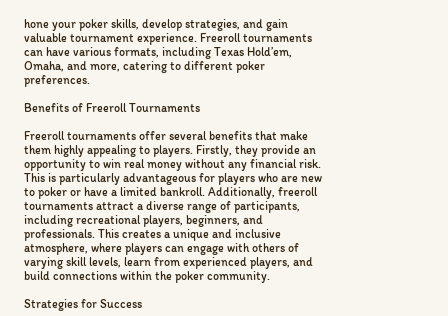hone your poker skills, develop strategies, and gain valuable tournament experience. Freeroll tournaments can have various formats, including Texas Hold’em, Omaha, and more, catering to different poker preferences.

Benefits of Freeroll Tournaments

Freeroll tournaments offer several benefits that make them highly appealing to players. Firstly, they provide an opportunity to win real money without any financial risk. This is particularly advantageous for players who are new to poker or have a limited bankroll. Additionally, freeroll tournaments attract a diverse range of participants, including recreational players, beginners, and professionals. This creates a unique and inclusive atmosphere, where players can engage with others of varying skill levels, learn from experienced players, and build connections within the poker community.

Strategies for Success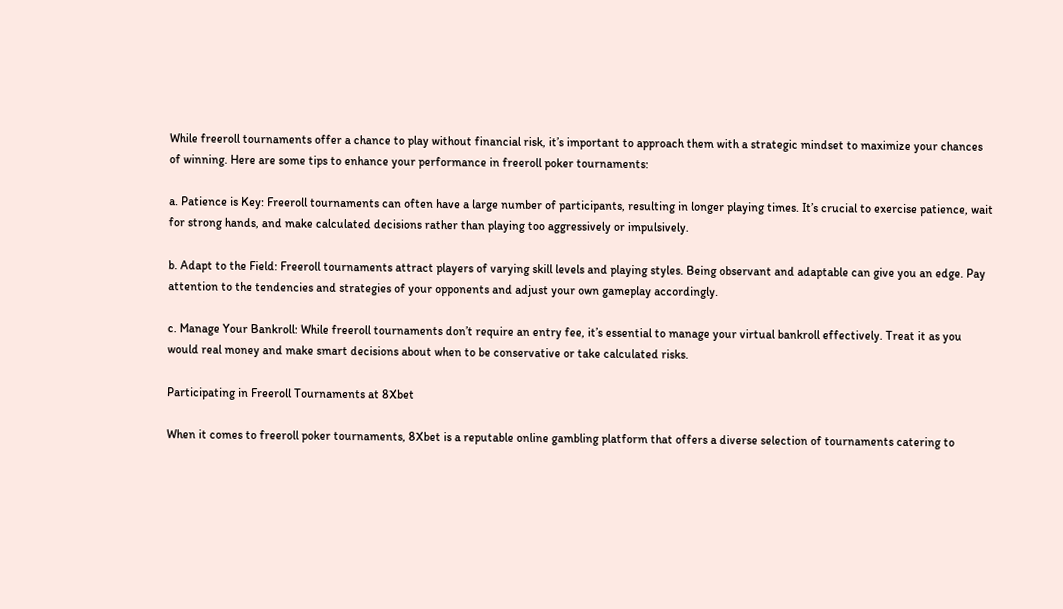While freeroll tournaments offer a chance to play without financial risk, it’s important to approach them with a strategic mindset to maximize your chances of winning. Here are some tips to enhance your performance in freeroll poker tournaments:

a. Patience is Key: Freeroll tournaments can often have a large number of participants, resulting in longer playing times. It’s crucial to exercise patience, wait for strong hands, and make calculated decisions rather than playing too aggressively or impulsively.

b. Adapt to the Field: Freeroll tournaments attract players of varying skill levels and playing styles. Being observant and adaptable can give you an edge. Pay attention to the tendencies and strategies of your opponents and adjust your own gameplay accordingly.

c. Manage Your Bankroll: While freeroll tournaments don’t require an entry fee, it’s essential to manage your virtual bankroll effectively. Treat it as you would real money and make smart decisions about when to be conservative or take calculated risks.

Participating in Freeroll Tournaments at 8Xbet

When it comes to freeroll poker tournaments, 8Xbet is a reputable online gambling platform that offers a diverse selection of tournaments catering to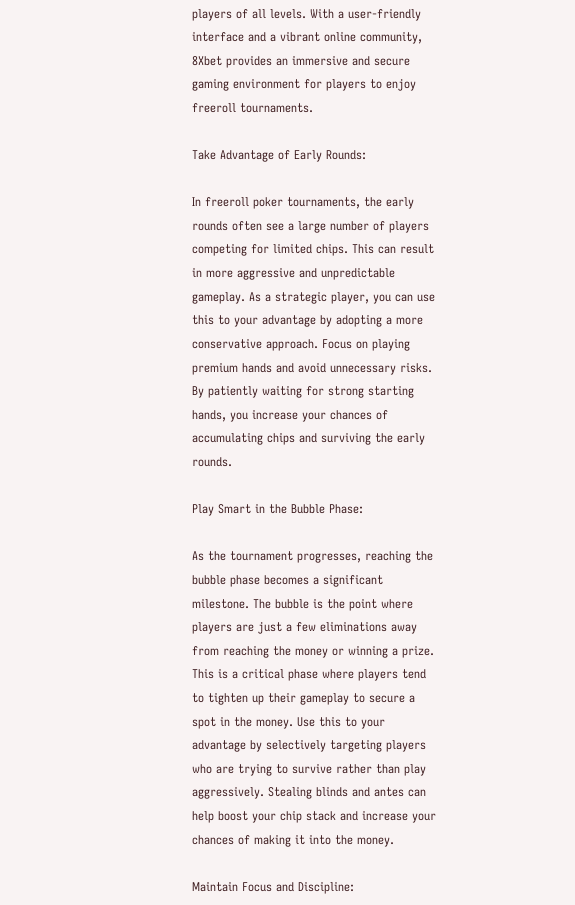players of all levels. With a user-friendly interface and a vibrant online community, 8Xbet provides an immersive and secure gaming environment for players to enjoy freeroll tournaments.

Take Advantage of Early Rounds:

In freeroll poker tournaments, the early rounds often see a large number of players competing for limited chips. This can result in more aggressive and unpredictable gameplay. As a strategic player, you can use this to your advantage by adopting a more conservative approach. Focus on playing premium hands and avoid unnecessary risks. By patiently waiting for strong starting hands, you increase your chances of accumulating chips and surviving the early rounds.

Play Smart in the Bubble Phase:

As the tournament progresses, reaching the bubble phase becomes a significant milestone. The bubble is the point where players are just a few eliminations away from reaching the money or winning a prize. This is a critical phase where players tend to tighten up their gameplay to secure a spot in the money. Use this to your advantage by selectively targeting players who are trying to survive rather than play aggressively. Stealing blinds and antes can help boost your chip stack and increase your chances of making it into the money.

Maintain Focus and Discipline: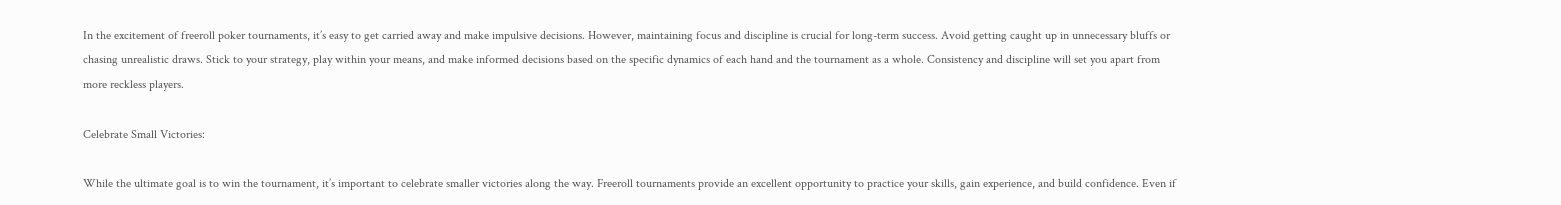In the excitement of freeroll poker tournaments, it’s easy to get carried away and make impulsive decisions. However, maintaining focus and discipline is crucial for long-term success. Avoid getting caught up in unnecessary bluffs or chasing unrealistic draws. Stick to your strategy, play within your means, and make informed decisions based on the specific dynamics of each hand and the tournament as a whole. Consistency and discipline will set you apart from more reckless players.

Celebrate Small Victories:

While the ultimate goal is to win the tournament, it’s important to celebrate smaller victories along the way. Freeroll tournaments provide an excellent opportunity to practice your skills, gain experience, and build confidence. Even if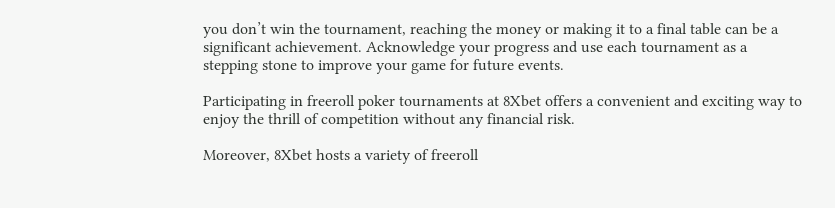you don’t win the tournament, reaching the money or making it to a final table can be a significant achievement. Acknowledge your progress and use each tournament as a stepping stone to improve your game for future events.

Participating in freeroll poker tournaments at 8Xbet offers a convenient and exciting way to enjoy the thrill of competition without any financial risk.

Moreover, 8Xbet hosts a variety of freeroll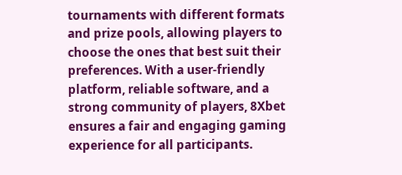tournaments with different formats and prize pools, allowing players to choose the ones that best suit their preferences. With a user-friendly platform, reliable software, and a strong community of players, 8Xbet ensures a fair and engaging gaming experience for all participants.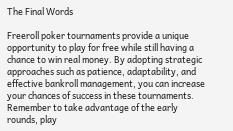The Final Words

Freeroll poker tournaments provide a unique opportunity to play for free while still having a chance to win real money. By adopting strategic approaches such as patience, adaptability, and effective bankroll management, you can increase your chances of success in these tournaments. Remember to take advantage of the early rounds, play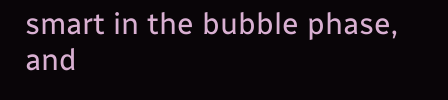smart in the bubble phase, and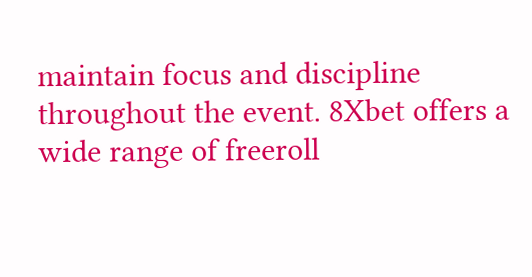maintain focus and discipline throughout the event. 8Xbet offers a wide range of freeroll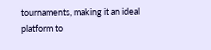tournaments, making it an ideal platform to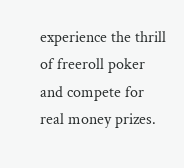experience the thrill of freeroll poker and compete for real money prizes.